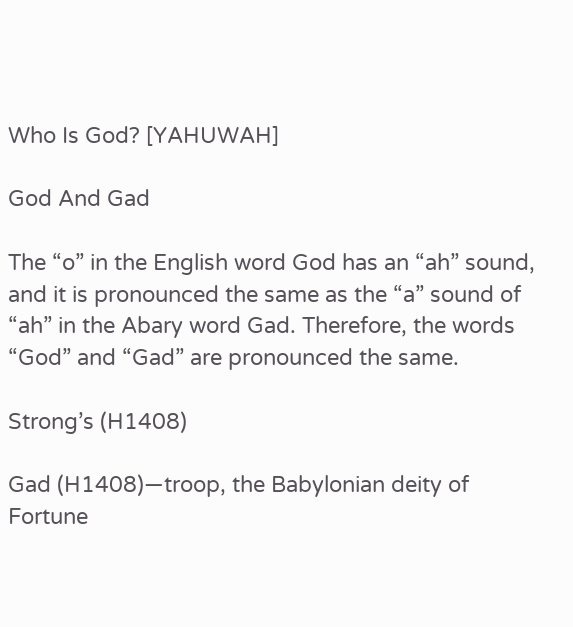Who Is God? [YAHUWAH]

God And Gad

The “o” in the English word God has an “ah” sound, and it is pronounced the same as the “a” sound of “ah” in the Abary word Gad. Therefore, the words “God” and “Gad” are pronounced the same.

Strong’s (H1408)

Gad (H1408)—troop, the Babylonian deity of Fortune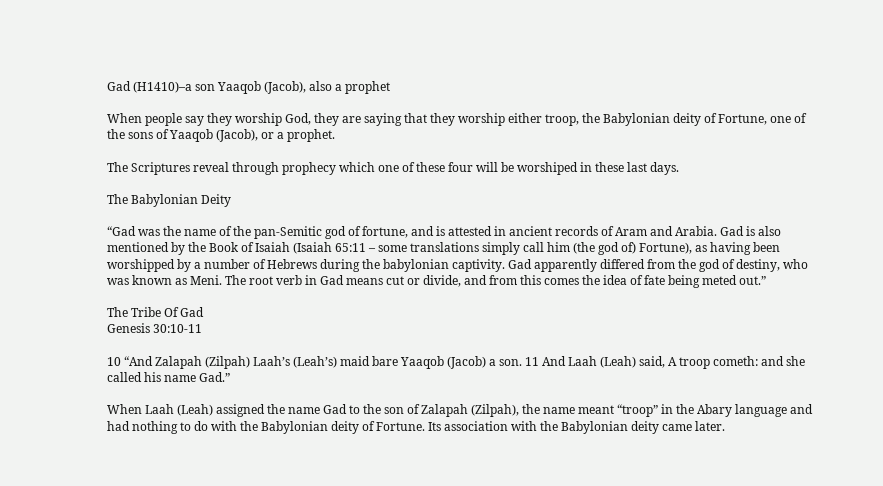Gad (H1410)–a son Yaaqob (Jacob), also a prophet

When people say they worship God, they are saying that they worship either troop, the Babylonian deity of Fortune, one of the sons of Yaaqob (Jacob), or a prophet.

The Scriptures reveal through prophecy which one of these four will be worshiped in these last days.

The Babylonian Deity

“Gad was the name of the pan-Semitic god of fortune, and is attested in ancient records of Aram and Arabia. Gad is also mentioned by the Book of Isaiah (Isaiah 65:11 – some translations simply call him (the god of) Fortune), as having been worshipped by a number of Hebrews during the babylonian captivity. Gad apparently differed from the god of destiny, who was known as Meni. The root verb in Gad means cut or divide, and from this comes the idea of fate being meted out.”

The Tribe Of Gad
Genesis 30:10-11

10 “And Zalapah (Zilpah) Laah’s (Leah’s) maid bare Yaaqob (Jacob) a son. 11 And Laah (Leah) said, A troop cometh: and she called his name Gad.”

When Laah (Leah) assigned the name Gad to the son of Zalapah (Zilpah), the name meant “troop” in the Abary language and had nothing to do with the Babylonian deity of Fortune. Its association with the Babylonian deity came later.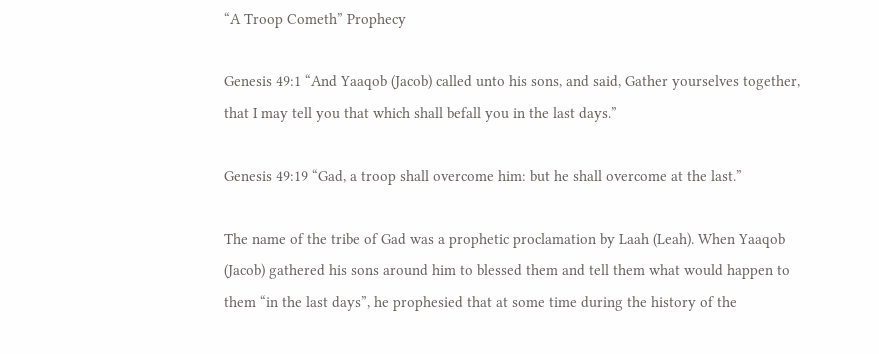“A Troop Cometh” Prophecy

Genesis 49:1 “And Yaaqob (Jacob) called unto his sons, and said, Gather yourselves together, that I may tell you that which shall befall you in the last days.”

Genesis 49:19 “Gad, a troop shall overcome him: but he shall overcome at the last.”

The name of the tribe of Gad was a prophetic proclamation by Laah (Leah). When Yaaqob (Jacob) gathered his sons around him to blessed them and tell them what would happen to them “in the last days”, he prophesied that at some time during the history of the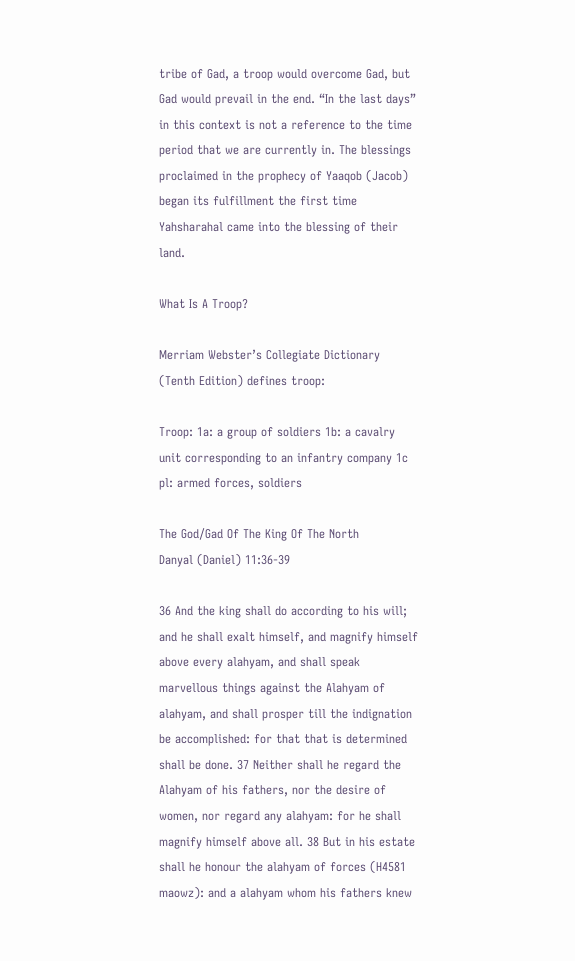tribe of Gad, a troop would overcome Gad, but Gad would prevail in the end. “In the last days” in this context is not a reference to the time period that we are currently in. The blessings proclaimed in the prophecy of Yaaqob (Jacob) began its fulfillment the first time Yahsharahal came into the blessing of their land.

What Is A Troop?

Merriam Webster’s Collegiate Dictionary (Tenth Edition) defines troop:

Troop: 1a: a group of soldiers 1b: a cavalry unit corresponding to an infantry company 1c pl: armed forces, soldiers

The God/Gad Of The King Of The North
Danyal (Daniel) 11:36-39

36 And the king shall do according to his will; and he shall exalt himself, and magnify himself above every alahyam, and shall speak marvellous things against the Alahyam of alahyam, and shall prosper till the indignation be accomplished: for that that is determined shall be done. 37 Neither shall he regard the Alahyam of his fathers, nor the desire of women, nor regard any alahyam: for he shall magnify himself above all. 38 But in his estate shall he honour the alahyam of forces (H4581 maowz): and a alahyam whom his fathers knew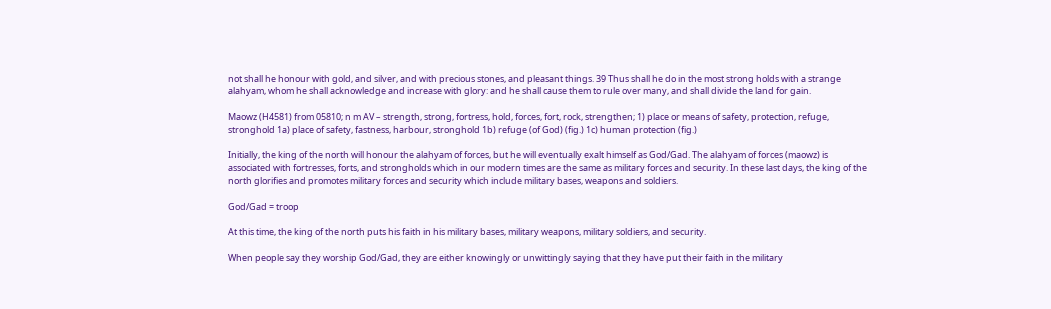not shall he honour with gold, and silver, and with precious stones, and pleasant things. 39 Thus shall he do in the most strong holds with a strange alahyam, whom he shall acknowledge and increase with glory: and he shall cause them to rule over many, and shall divide the land for gain.

Maowz (H4581) from 05810; n m AV – strength, strong, fortress, hold, forces, fort, rock, strengthen; 1) place or means of safety, protection, refuge, stronghold 1a) place of safety, fastness, harbour, stronghold 1b) refuge (of God) (fig.) 1c) human protection (fig.)

Initially, the king of the north will honour the alahyam of forces, but he will eventually exalt himself as God/Gad. The alahyam of forces (maowz) is associated with fortresses, forts, and strongholds which in our modern times are the same as military forces and security. In these last days, the king of the north glorifies and promotes military forces and security which include military bases, weapons and soldiers.

God/Gad = troop

At this time, the king of the north puts his faith in his military bases, military weapons, military soldiers, and security.

When people say they worship God/Gad, they are either knowingly or unwittingly saying that they have put their faith in the military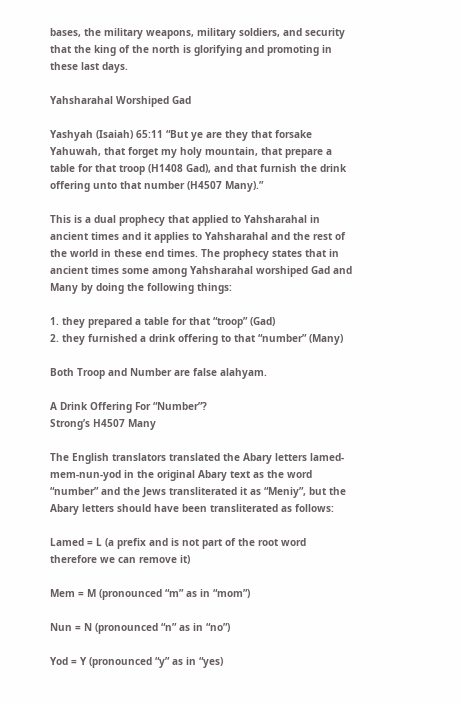bases, the military weapons, military soldiers, and security that the king of the north is glorifying and promoting in these last days.

Yahsharahal Worshiped Gad

Yashyah (Isaiah) 65:11 “But ye are they that forsake Yahuwah, that forget my holy mountain, that prepare a table for that troop (H1408 Gad), and that furnish the drink offering unto that number (H4507 Many).”

This is a dual prophecy that applied to Yahsharahal in ancient times and it applies to Yahsharahal and the rest of the world in these end times. The prophecy states that in ancient times some among Yahsharahal worshiped Gad and Many by doing the following things:

1. they prepared a table for that “troop” (Gad)
2. they furnished a drink offering to that “number” (Many)

Both Troop and Number are false alahyam.

A Drink Offering For “Number”?
Strong’s H4507 Many

The English translators translated the Abary letters lamed-mem-nun-yod in the original Abary text as the word “number” and the Jews transliterated it as “Meniy”, but the Abary letters should have been transliterated as follows:

Lamed = L (a prefix and is not part of the root word therefore we can remove it)

Mem = M (pronounced “m” as in “mom”)

Nun = N (pronounced “n” as in “no”)

Yod = Y (pronounced “y” as in “yes)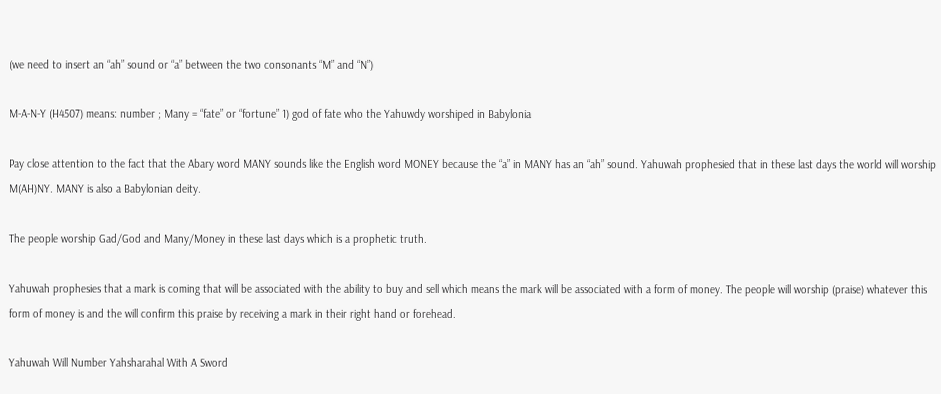(we need to insert an “ah” sound or “a” between the two consonants “M” and “N”)

M-A-N-Y (H4507) means: number ; Many = “fate” or “fortune” 1) god of fate who the Yahuwdy worshiped in Babylonia

Pay close attention to the fact that the Abary word MANY sounds like the English word MONEY because the “a” in MANY has an “ah” sound. Yahuwah prophesied that in these last days the world will worship M(AH)NY. MANY is also a Babylonian deity.

The people worship Gad/God and Many/Money in these last days which is a prophetic truth.

Yahuwah prophesies that a mark is coming that will be associated with the ability to buy and sell which means the mark will be associated with a form of money. The people will worship (praise) whatever this form of money is and the will confirm this praise by receiving a mark in their right hand or forehead.

Yahuwah Will Number Yahsharahal With A Sword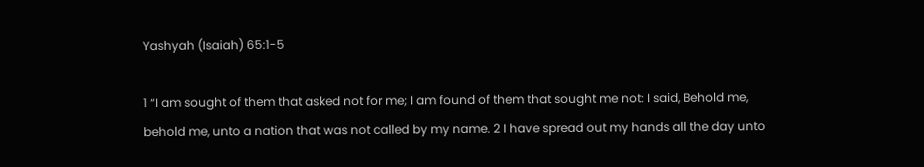Yashyah (Isaiah) 65:1-5

1 “I am sought of them that asked not for me; I am found of them that sought me not: I said, Behold me, behold me, unto a nation that was not called by my name. 2 I have spread out my hands all the day unto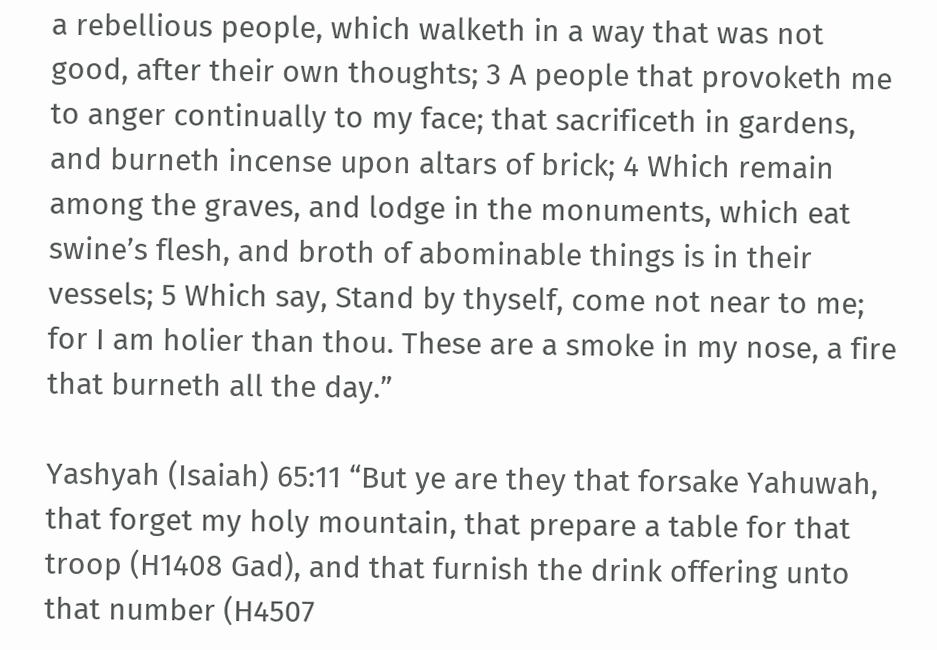a rebellious people, which walketh in a way that was not good, after their own thoughts; 3 A people that provoketh me to anger continually to my face; that sacrificeth in gardens, and burneth incense upon altars of brick; 4 Which remain among the graves, and lodge in the monuments, which eat swine’s flesh, and broth of abominable things is in their vessels; 5 Which say, Stand by thyself, come not near to me; for I am holier than thou. These are a smoke in my nose, a fire that burneth all the day.”

Yashyah (Isaiah) 65:11 “But ye are they that forsake Yahuwah, that forget my holy mountain, that prepare a table for that troop (H1408 Gad), and that furnish the drink offering unto that number (H4507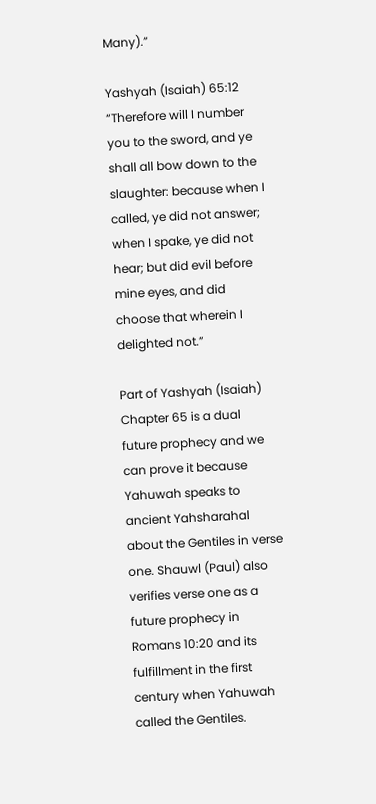Many).”

Yashyah (Isaiah) 65:12 “Therefore will I number you to the sword, and ye shall all bow down to the slaughter: because when I called, ye did not answer; when I spake, ye did not hear; but did evil before mine eyes, and did choose that wherein I delighted not.”

Part of Yashyah (Isaiah) Chapter 65 is a dual future prophecy and we can prove it because Yahuwah speaks to ancient Yahsharahal about the Gentiles in verse one. Shauwl (Paul) also verifies verse one as a future prophecy in Romans 10:20 and its fulfillment in the first century when Yahuwah called the Gentiles.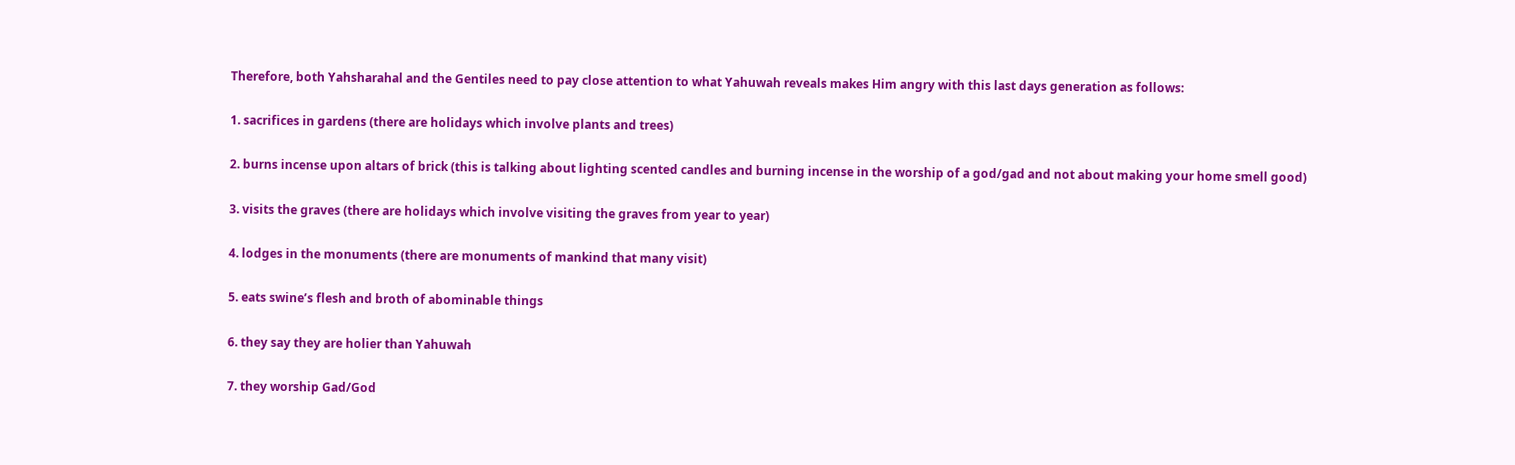Therefore, both Yahsharahal and the Gentiles need to pay close attention to what Yahuwah reveals makes Him angry with this last days generation as follows:

1. sacrifices in gardens (there are holidays which involve plants and trees)

2. burns incense upon altars of brick (this is talking about lighting scented candles and burning incense in the worship of a god/gad and not about making your home smell good)

3. visits the graves (there are holidays which involve visiting the graves from year to year)

4. lodges in the monuments (there are monuments of mankind that many visit)

5. eats swine’s flesh and broth of abominable things

6. they say they are holier than Yahuwah

7. they worship Gad/God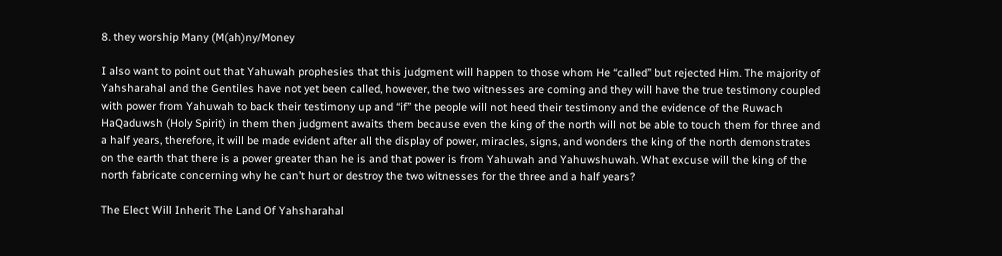8. they worship Many (M(ah)ny/Money

I also want to point out that Yahuwah prophesies that this judgment will happen to those whom He “called” but rejected Him. The majority of Yahsharahal and the Gentiles have not yet been called, however, the two witnesses are coming and they will have the true testimony coupled with power from Yahuwah to back their testimony up and “if” the people will not heed their testimony and the evidence of the Ruwach HaQaduwsh (Holy Spirit) in them then judgment awaits them because even the king of the north will not be able to touch them for three and a half years, therefore, it will be made evident after all the display of power, miracles, signs, and wonders the king of the north demonstrates on the earth that there is a power greater than he is and that power is from Yahuwah and Yahuwshuwah. What excuse will the king of the north fabricate concerning why he can’t hurt or destroy the two witnesses for the three and a half years?

The Elect Will Inherit The Land Of Yahsharahal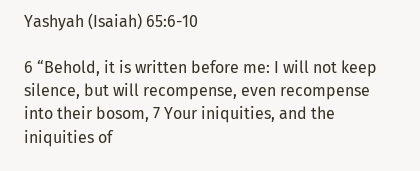Yashyah (Isaiah) 65:6-10

6 “Behold, it is written before me: I will not keep silence, but will recompense, even recompense into their bosom, 7 Your iniquities, and the iniquities of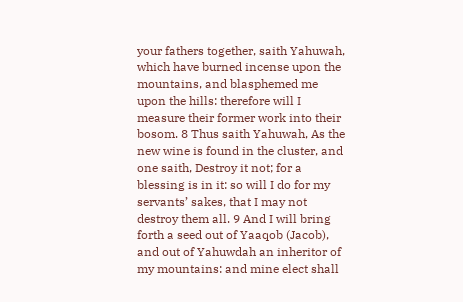your fathers together, saith Yahuwah, which have burned incense upon the mountains, and blasphemed me upon the hills: therefore will I measure their former work into their bosom. 8 Thus saith Yahuwah, As the new wine is found in the cluster, and one saith, Destroy it not; for a blessing is in it: so will I do for my servants’ sakes, that I may not destroy them all. 9 And I will bring forth a seed out of Yaaqob (Jacob), and out of Yahuwdah an inheritor of my mountains: and mine elect shall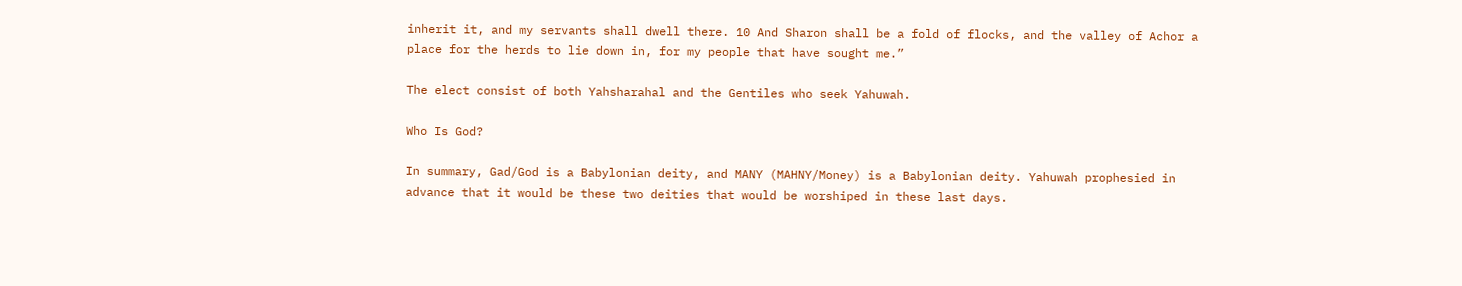inherit it, and my servants shall dwell there. 10 And Sharon shall be a fold of flocks, and the valley of Achor a place for the herds to lie down in, for my people that have sought me.”

The elect consist of both Yahsharahal and the Gentiles who seek Yahuwah.

Who Is God?

In summary, Gad/God is a Babylonian deity, and MANY (MAHNY/Money) is a Babylonian deity. Yahuwah prophesied in advance that it would be these two deities that would be worshiped in these last days.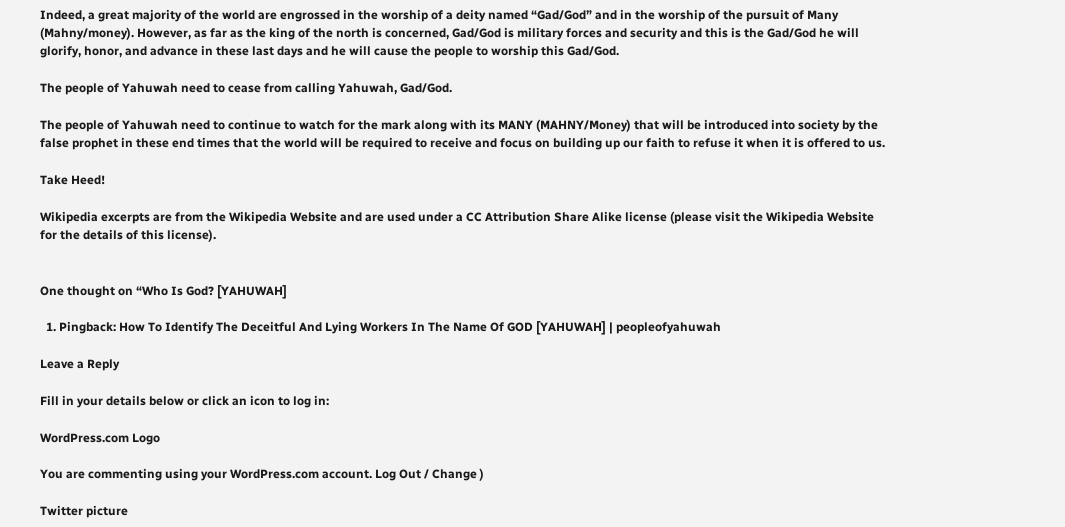Indeed, a great majority of the world are engrossed in the worship of a deity named “Gad/God” and in the worship of the pursuit of Many (Mahny/money). However, as far as the king of the north is concerned, Gad/God is military forces and security and this is the Gad/God he will glorify, honor, and advance in these last days and he will cause the people to worship this Gad/God.

The people of Yahuwah need to cease from calling Yahuwah, Gad/God.

The people of Yahuwah need to continue to watch for the mark along with its MANY (MAHNY/Money) that will be introduced into society by the false prophet in these end times that the world will be required to receive and focus on building up our faith to refuse it when it is offered to us.

Take Heed!

Wikipedia excerpts are from the Wikipedia Website and are used under a CC Attribution Share Alike license (please visit the Wikipedia Website for the details of this license).


One thought on “Who Is God? [YAHUWAH]

  1. Pingback: How To Identify The Deceitful And Lying Workers In The Name Of GOD [YAHUWAH] | peopleofyahuwah

Leave a Reply

Fill in your details below or click an icon to log in:

WordPress.com Logo

You are commenting using your WordPress.com account. Log Out / Change )

Twitter picture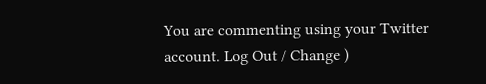You are commenting using your Twitter account. Log Out / Change )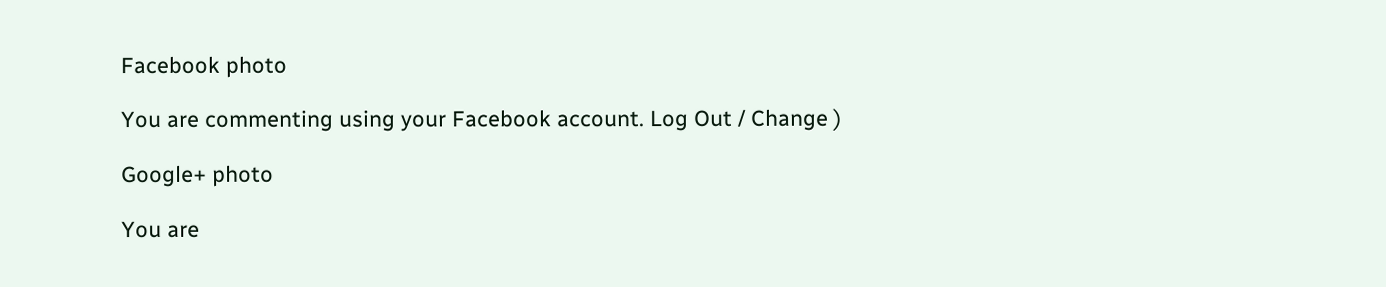Facebook photo

You are commenting using your Facebook account. Log Out / Change )

Google+ photo

You are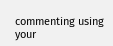commenting using your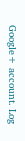Google+ account. Log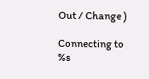Out / Change )

Connecting to %s